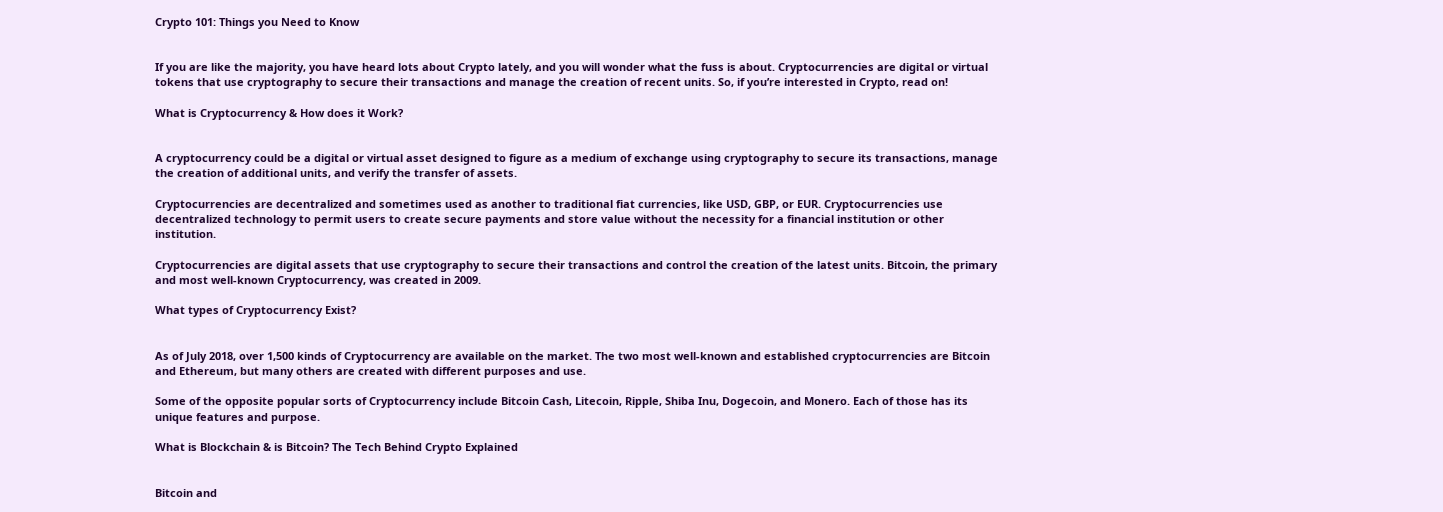Crypto 101: Things you Need to Know


If you are like the majority, you have heard lots about Crypto lately, and you will wonder what the fuss is about. Cryptocurrencies are digital or virtual tokens that use cryptography to secure their transactions and manage the creation of recent units. So, if you’re interested in Crypto, read on!

What is Cryptocurrency & How does it Work?


A cryptocurrency could be a digital or virtual asset designed to figure as a medium of exchange using cryptography to secure its transactions, manage the creation of additional units, and verify the transfer of assets.

Cryptocurrencies are decentralized and sometimes used as another to traditional fiat currencies, like USD, GBP, or EUR. Cryptocurrencies use decentralized technology to permit users to create secure payments and store value without the necessity for a financial institution or other institution.

Cryptocurrencies are digital assets that use cryptography to secure their transactions and control the creation of the latest units. Bitcoin, the primary and most well-known Cryptocurrency, was created in 2009.

What types of Cryptocurrency Exist?


As of July 2018, over 1,500 kinds of Cryptocurrency are available on the market. The two most well-known and established cryptocurrencies are Bitcoin and Ethereum, but many others are created with different purposes and use.

Some of the opposite popular sorts of Cryptocurrency include Bitcoin Cash, Litecoin, Ripple, Shiba Inu, Dogecoin, and Monero. Each of those has its unique features and purpose.

What is Blockchain & is Bitcoin? The Tech Behind Crypto Explained


Bitcoin and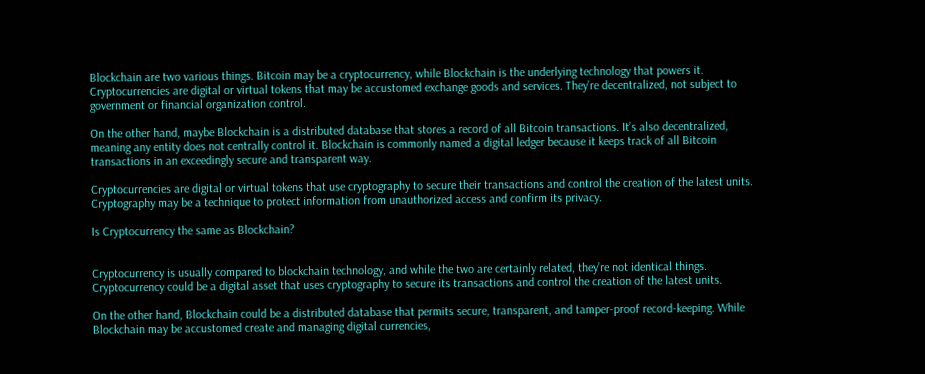Blockchain are two various things. Bitcoin may be a cryptocurrency, while Blockchain is the underlying technology that powers it. Cryptocurrencies are digital or virtual tokens that may be accustomed exchange goods and services. They’re decentralized, not subject to government or financial organization control.

On the other hand, maybe Blockchain is a distributed database that stores a record of all Bitcoin transactions. It’s also decentralized, meaning any entity does not centrally control it. Blockchain is commonly named a digital ledger because it keeps track of all Bitcoin transactions in an exceedingly secure and transparent way.

Cryptocurrencies are digital or virtual tokens that use cryptography to secure their transactions and control the creation of the latest units. Cryptography may be a technique to protect information from unauthorized access and confirm its privacy.

Is Cryptocurrency the same as Blockchain?


Cryptocurrency is usually compared to blockchain technology, and while the two are certainly related, they’re not identical things. Cryptocurrency could be a digital asset that uses cryptography to secure its transactions and control the creation of the latest units.

On the other hand, Blockchain could be a distributed database that permits secure, transparent, and tamper-proof record-keeping. While Blockchain may be accustomed create and managing digital currencies,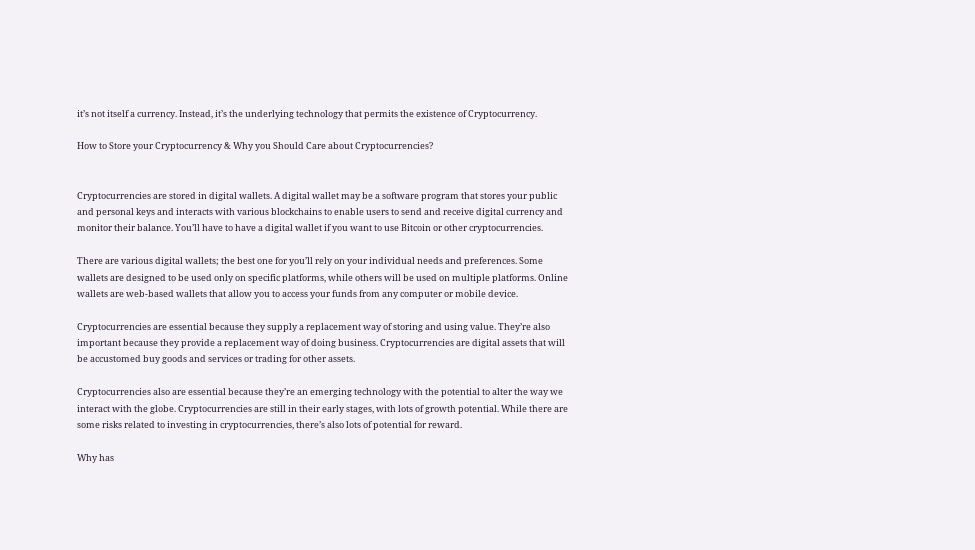it’s not itself a currency. Instead, it’s the underlying technology that permits the existence of Cryptocurrency.

How to Store your Cryptocurrency & Why you Should Care about Cryptocurrencies?


Cryptocurrencies are stored in digital wallets. A digital wallet may be a software program that stores your public and personal keys and interacts with various blockchains to enable users to send and receive digital currency and monitor their balance. You’ll have to have a digital wallet if you want to use Bitcoin or other cryptocurrencies.

There are various digital wallets; the best one for you’ll rely on your individual needs and preferences. Some wallets are designed to be used only on specific platforms, while others will be used on multiple platforms. Online wallets are web-based wallets that allow you to access your funds from any computer or mobile device.

Cryptocurrencies are essential because they supply a replacement way of storing and using value. They’re also important because they provide a replacement way of doing business. Cryptocurrencies are digital assets that will be accustomed buy goods and services or trading for other assets.

Cryptocurrencies also are essential because they’re an emerging technology with the potential to alter the way we interact with the globe. Cryptocurrencies are still in their early stages, with lots of growth potential. While there are some risks related to investing in cryptocurrencies, there’s also lots of potential for reward.

Why has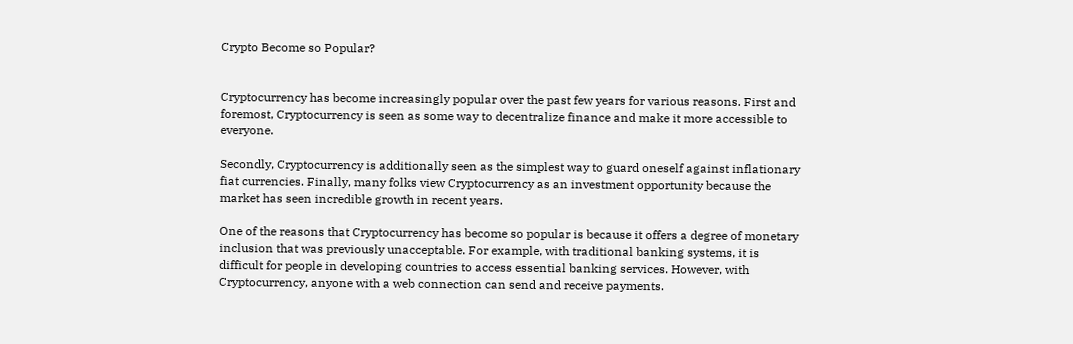Crypto Become so Popular?


Cryptocurrency has become increasingly popular over the past few years for various reasons. First and foremost, Cryptocurrency is seen as some way to decentralize finance and make it more accessible to everyone.

Secondly, Cryptocurrency is additionally seen as the simplest way to guard oneself against inflationary fiat currencies. Finally, many folks view Cryptocurrency as an investment opportunity because the market has seen incredible growth in recent years.

One of the reasons that Cryptocurrency has become so popular is because it offers a degree of monetary inclusion that was previously unacceptable. For example, with traditional banking systems, it is difficult for people in developing countries to access essential banking services. However, with Cryptocurrency, anyone with a web connection can send and receive payments.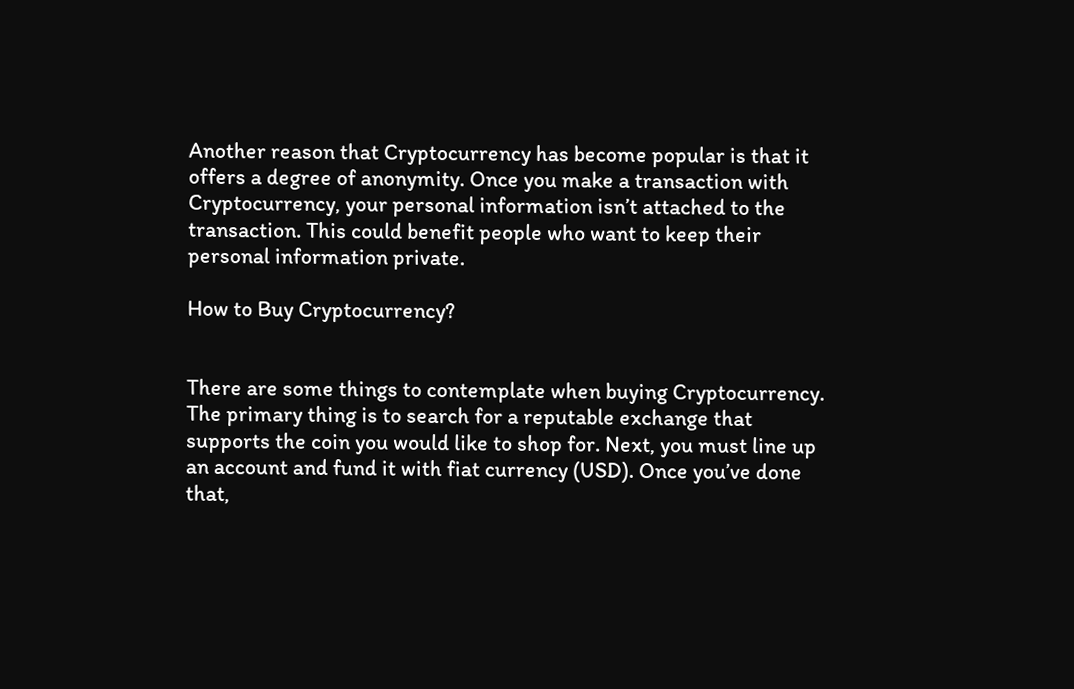Another reason that Cryptocurrency has become popular is that it offers a degree of anonymity. Once you make a transaction with Cryptocurrency, your personal information isn’t attached to the transaction. This could benefit people who want to keep their personal information private.

How to Buy Cryptocurrency?


There are some things to contemplate when buying Cryptocurrency. The primary thing is to search for a reputable exchange that supports the coin you would like to shop for. Next, you must line up an account and fund it with fiat currency (USD). Once you’ve done that,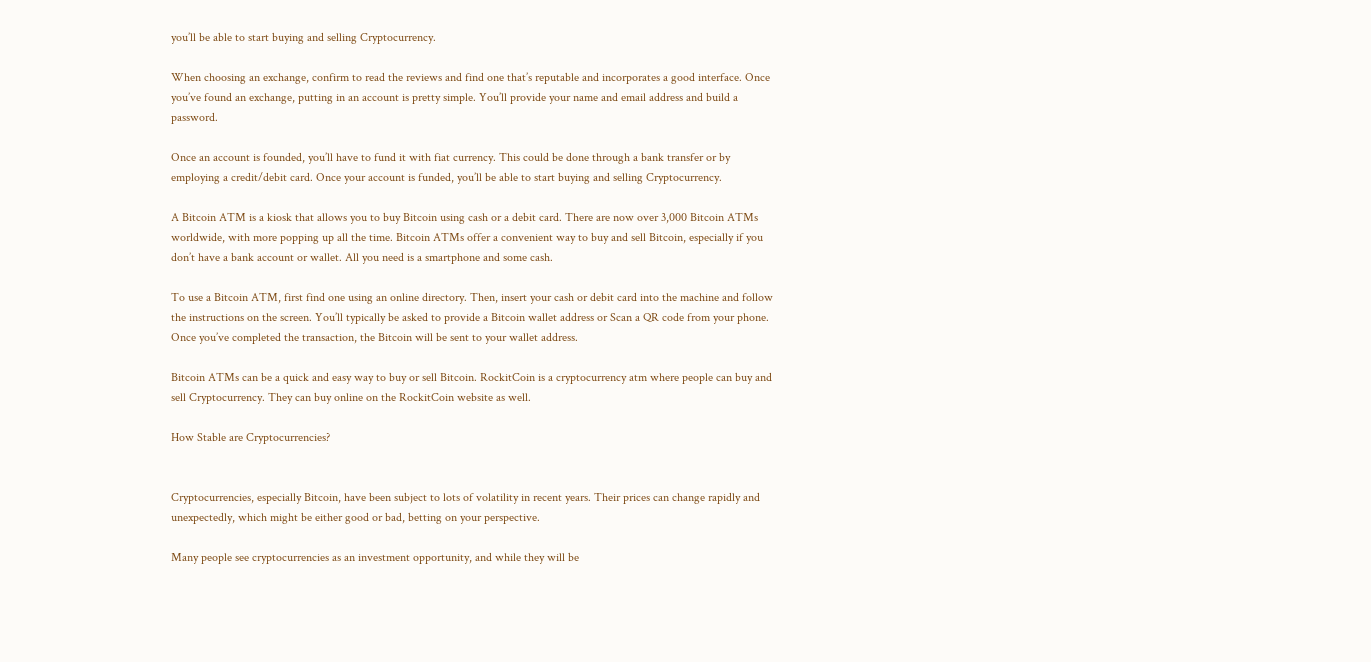you’ll be able to start buying and selling Cryptocurrency.

When choosing an exchange, confirm to read the reviews and find one that’s reputable and incorporates a good interface. Once you’ve found an exchange, putting in an account is pretty simple. You’ll provide your name and email address and build a password.

Once an account is founded, you’ll have to fund it with fiat currency. This could be done through a bank transfer or by employing a credit/debit card. Once your account is funded, you’ll be able to start buying and selling Cryptocurrency.

A Bitcoin ATM is a kiosk that allows you to buy Bitcoin using cash or a debit card. There are now over 3,000 Bitcoin ATMs worldwide, with more popping up all the time. Bitcoin ATMs offer a convenient way to buy and sell Bitcoin, especially if you don’t have a bank account or wallet. All you need is a smartphone and some cash.

To use a Bitcoin ATM, first find one using an online directory. Then, insert your cash or debit card into the machine and follow the instructions on the screen. You’ll typically be asked to provide a Bitcoin wallet address or Scan a QR code from your phone. Once you’ve completed the transaction, the Bitcoin will be sent to your wallet address.

Bitcoin ATMs can be a quick and easy way to buy or sell Bitcoin. RockitCoin is a cryptocurrency atm where people can buy and sell Cryptocurrency. They can buy online on the RockitCoin website as well.

How Stable are Cryptocurrencies?


Cryptocurrencies, especially Bitcoin, have been subject to lots of volatility in recent years. Their prices can change rapidly and unexpectedly, which might be either good or bad, betting on your perspective.

Many people see cryptocurrencies as an investment opportunity, and while they will be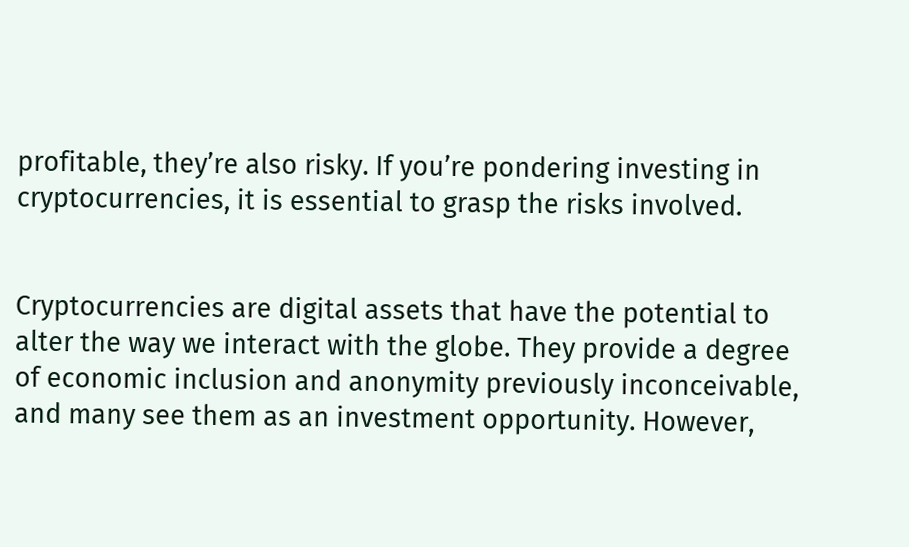profitable, they’re also risky. If you’re pondering investing in cryptocurrencies, it is essential to grasp the risks involved.


Cryptocurrencies are digital assets that have the potential to alter the way we interact with the globe. They provide a degree of economic inclusion and anonymity previously inconceivable, and many see them as an investment opportunity. However,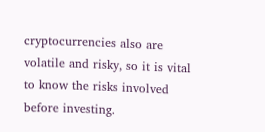cryptocurrencies also are volatile and risky, so it is vital to know the risks involved before investing.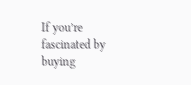If you’re fascinated by buying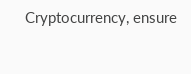Cryptocurrency, ensure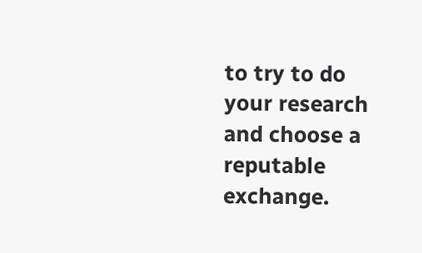to try to do your research and choose a reputable exchange.